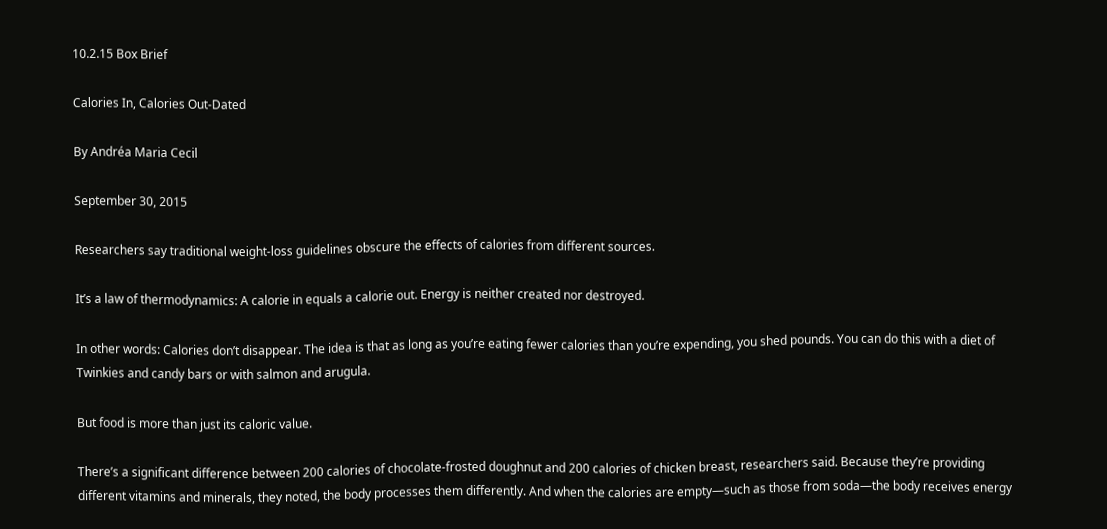10.2.15 Box Brief

Calories In, Calories Out-Dated

By Andréa Maria Cecil

September 30, 2015

Researchers say traditional weight-loss guidelines obscure the effects of calories from different sources.

It’s a law of thermodynamics: A calorie in equals a calorie out. Energy is neither created nor destroyed.

In other words: Calories don’t disappear. The idea is that as long as you’re eating fewer calories than you’re expending, you shed pounds. You can do this with a diet of Twinkies and candy bars or with salmon and arugula.

But food is more than just its caloric value.

There’s a significant difference between 200 calories of chocolate-frosted doughnut and 200 calories of chicken breast, researchers said. Because they’re providing different vitamins and minerals, they noted, the body processes them differently. And when the calories are empty—such as those from soda—the body receives energy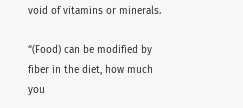void of vitamins or minerals.

“(Food) can be modified by fiber in the diet, how much you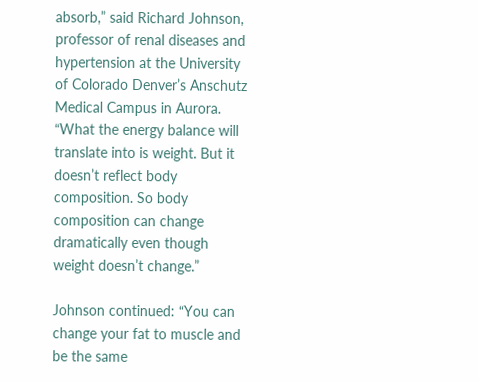absorb,” said Richard Johnson, professor of renal diseases and hypertension at the University of Colorado Denver’s Anschutz Medical Campus in Aurora. “What the energy balance will translate into is weight. But it doesn’t reflect body composition. So body composition can change dramatically even though weight doesn’t change.”

Johnson continued: “You can change your fat to muscle and be the same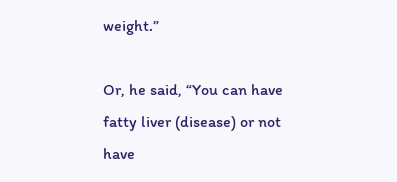weight.”

Or, he said, “You can have fatty liver (disease) or not have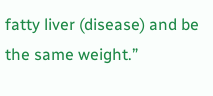fatty liver (disease) and be the same weight.”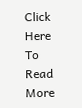Click Here To Read More